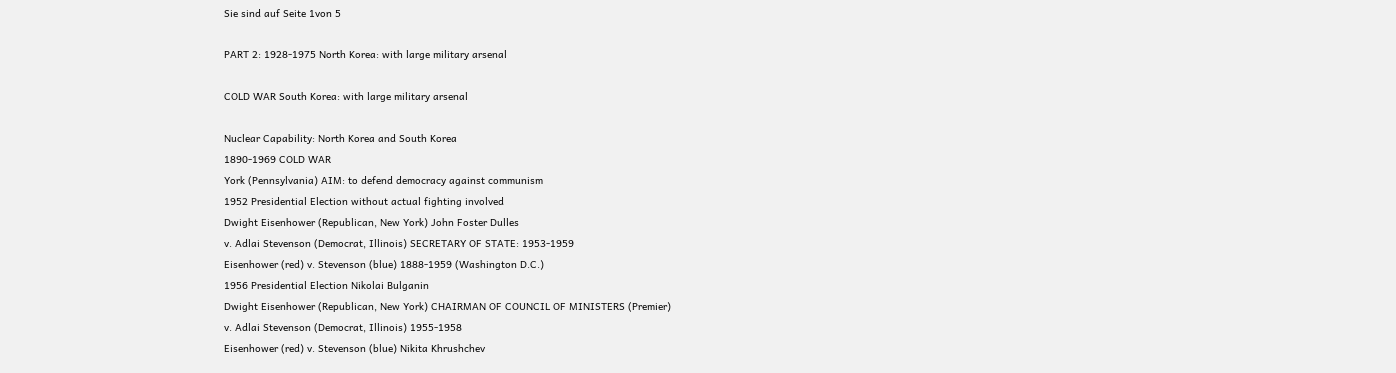Sie sind auf Seite 1von 5

PART 2: 1928-1975 North Korea: with large military arsenal

COLD WAR South Korea: with large military arsenal

Nuclear Capability: North Korea and South Korea
1890-1969 COLD WAR
York (Pennsylvania) AIM: to defend democracy against communism
1952 Presidential Election without actual fighting involved
Dwight Eisenhower (Republican, New York) John Foster Dulles
v. Adlai Stevenson (Democrat, Illinois) SECRETARY OF STATE: 1953-1959
Eisenhower (red) v. Stevenson (blue) 1888-1959 (Washington D.C.)
1956 Presidential Election Nikolai Bulganin
Dwight Eisenhower (Republican, New York) CHAIRMAN OF COUNCIL OF MINISTERS (Premier)
v. Adlai Stevenson (Democrat, Illinois) 1955-1958
Eisenhower (red) v. Stevenson (blue) Nikita Khrushchev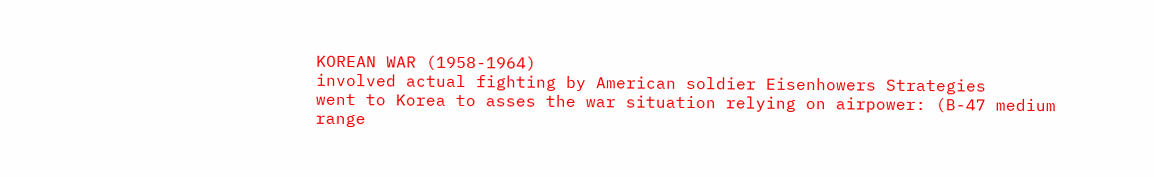KOREAN WAR (1958-1964)
involved actual fighting by American soldier Eisenhowers Strategies
went to Korea to asses the war situation relying on airpower: (B-47 medium range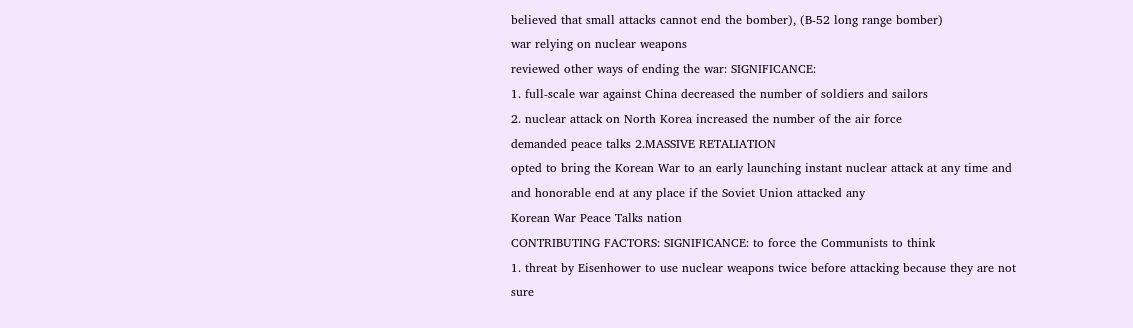believed that small attacks cannot end the bomber), (B-52 long range bomber)
war relying on nuclear weapons
reviewed other ways of ending the war: SIGNIFICANCE:
1. full-scale war against China decreased the number of soldiers and sailors
2. nuclear attack on North Korea increased the number of the air force
demanded peace talks 2.MASSIVE RETALIATION
opted to bring the Korean War to an early launching instant nuclear attack at any time and
and honorable end at any place if the Soviet Union attacked any
Korean War Peace Talks nation
CONTRIBUTING FACTORS: SIGNIFICANCE: to force the Communists to think
1. threat by Eisenhower to use nuclear weapons twice before attacking because they are not sure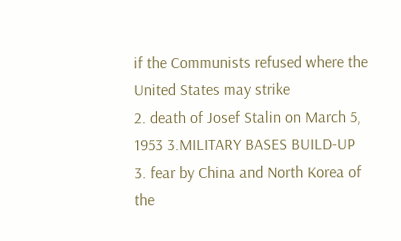if the Communists refused where the United States may strike
2. death of Josef Stalin on March 5, 1953 3.MILITARY BASES BUILD-UP
3. fear by China and North Korea of the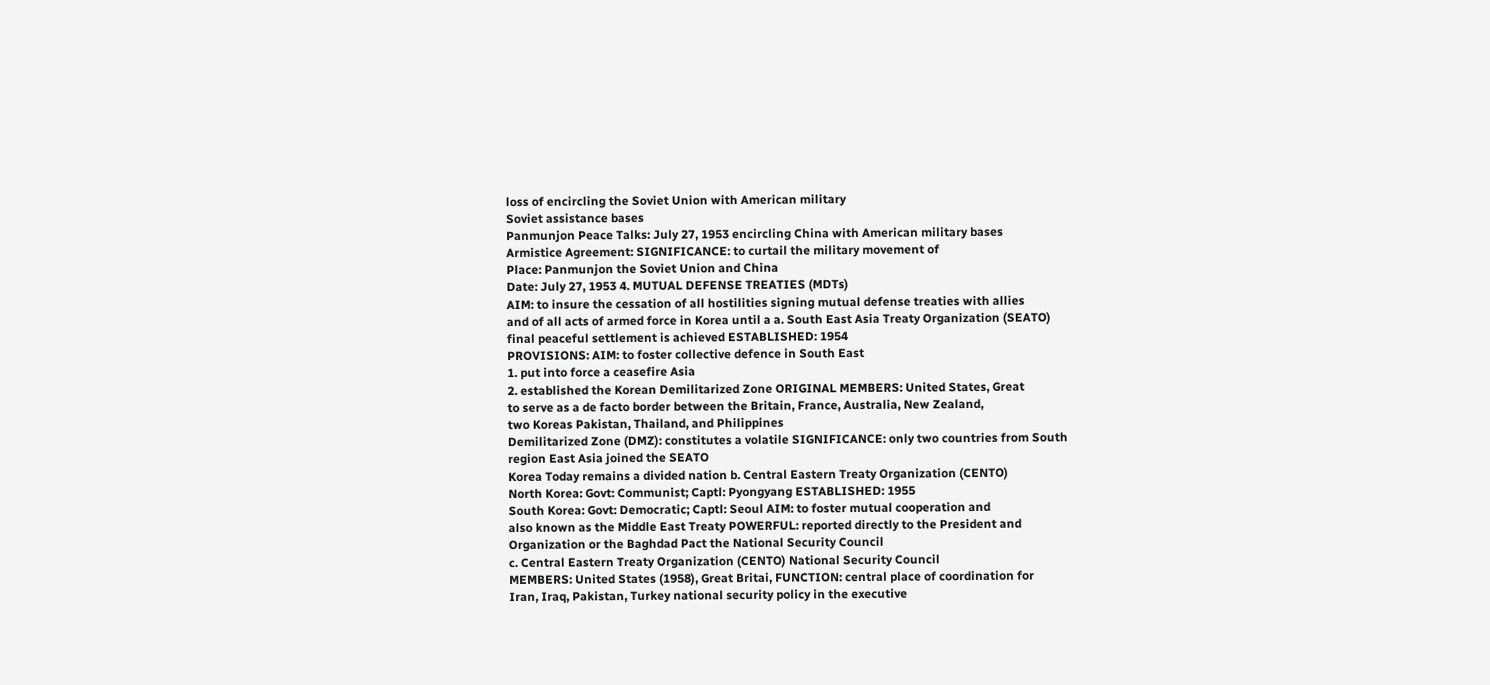loss of encircling the Soviet Union with American military
Soviet assistance bases
Panmunjon Peace Talks: July 27, 1953 encircling China with American military bases
Armistice Agreement: SIGNIFICANCE: to curtail the military movement of
Place: Panmunjon the Soviet Union and China
Date: July 27, 1953 4. MUTUAL DEFENSE TREATIES (MDTs)
AIM: to insure the cessation of all hostilities signing mutual defense treaties with allies
and of all acts of armed force in Korea until a a. South East Asia Treaty Organization (SEATO)
final peaceful settlement is achieved ESTABLISHED: 1954
PROVISIONS: AIM: to foster collective defence in South East
1. put into force a ceasefire Asia
2. established the Korean Demilitarized Zone ORIGINAL MEMBERS: United States, Great
to serve as a de facto border between the Britain, France, Australia, New Zealand,
two Koreas Pakistan, Thailand, and Philippines
Demilitarized Zone (DMZ): constitutes a volatile SIGNIFICANCE: only two countries from South
region East Asia joined the SEATO
Korea Today remains a divided nation b. Central Eastern Treaty Organization (CENTO)
North Korea: Govt: Communist; Captl: Pyongyang ESTABLISHED: 1955
South Korea: Govt: Democratic; Captl: Seoul AIM: to foster mutual cooperation and
also known as the Middle East Treaty POWERFUL: reported directly to the President and
Organization or the Baghdad Pact the National Security Council
c. Central Eastern Treaty Organization (CENTO) National Security Council
MEMBERS: United States (1958), Great Britai, FUNCTION: central place of coordination for
Iran, Iraq, Pakistan, Turkey national security policy in the executive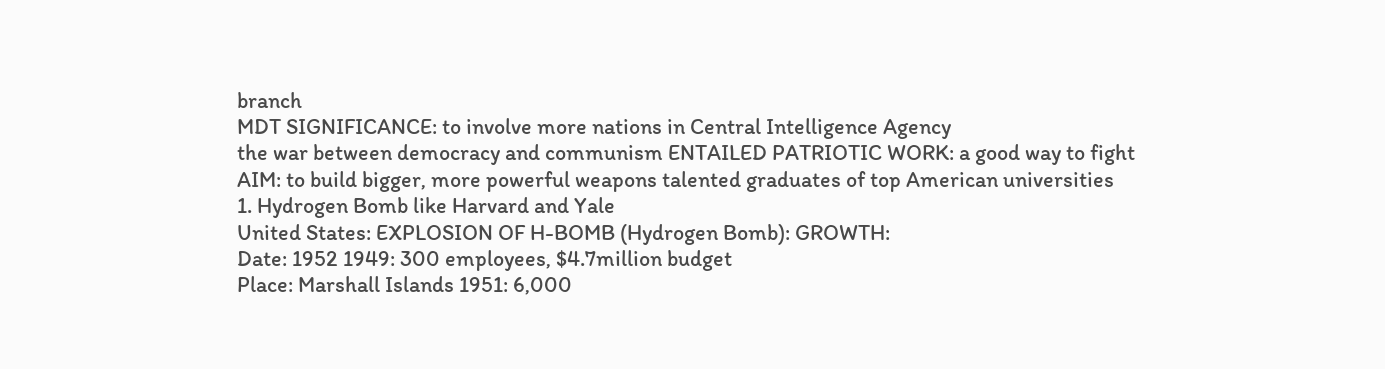branch
MDT SIGNIFICANCE: to involve more nations in Central Intelligence Agency
the war between democracy and communism ENTAILED PATRIOTIC WORK: a good way to fight
AIM: to build bigger, more powerful weapons talented graduates of top American universities
1. Hydrogen Bomb like Harvard and Yale
United States: EXPLOSION OF H-BOMB (Hydrogen Bomb): GROWTH:
Date: 1952 1949: 300 employees, $4.7million budget
Place: Marshall Islands 1951: 6,000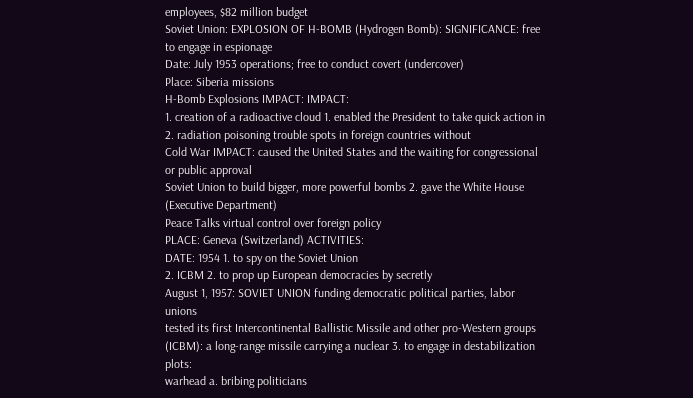employees, $82 million budget
Soviet Union: EXPLOSION OF H-BOMB (Hydrogen Bomb): SIGNIFICANCE: free to engage in espionage
Date: July 1953 operations; free to conduct covert (undercover)
Place: Siberia missions
H-Bomb Explosions IMPACT: IMPACT:
1. creation of a radioactive cloud 1. enabled the President to take quick action in
2. radiation poisoning trouble spots in foreign countries without
Cold War IMPACT: caused the United States and the waiting for congressional or public approval
Soviet Union to build bigger, more powerful bombs 2. gave the White House (Executive Department)
Peace Talks virtual control over foreign policy
PLACE: Geneva (Switzerland) ACTIVITIES:
DATE: 1954 1. to spy on the Soviet Union
2. ICBM 2. to prop up European democracies by secretly
August 1, 1957: SOVIET UNION funding democratic political parties, labor unions
tested its first Intercontinental Ballistic Missile and other pro-Western groups
(ICBM): a long-range missile carrying a nuclear 3. to engage in destabilization plots:
warhead a. bribing politicians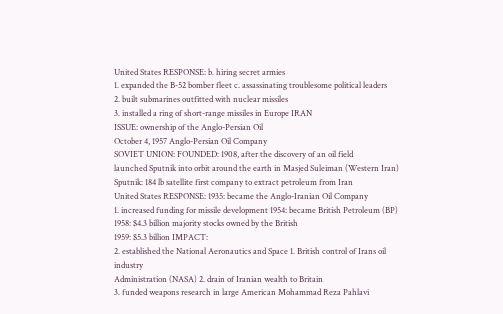United States RESPONSE: b. hiring secret armies
1. expanded the B-52 bomber fleet c. assassinating troublesome political leaders
2. built submarines outfitted with nuclear missiles
3. installed a ring of short-range missiles in Europe IRAN
ISSUE: ownership of the Anglo-Persian Oil
October 4, 1957 Anglo-Persian Oil Company
SOVIET UNION: FOUNDED: 1908, after the discovery of an oil field
launched Sputnik into orbit around the earth in Masjed Suleiman (Western Iran)
Sputnik: 184 lb satellite first company to extract petroleum from Iran
United States RESPONSE: 1935: became the Anglo-Iranian Oil Company
1. increased funding for missile development 1954: became British Petroleum (BP)
1958: $4.3 billion majority stocks owned by the British
1959: $5.3 billion IMPACT:
2. established the National Aeronautics and Space 1. British control of Irans oil industry
Administration (NASA) 2. drain of Iranian wealth to Britain
3. funded weapons research in large American Mohammad Reza Pahlavi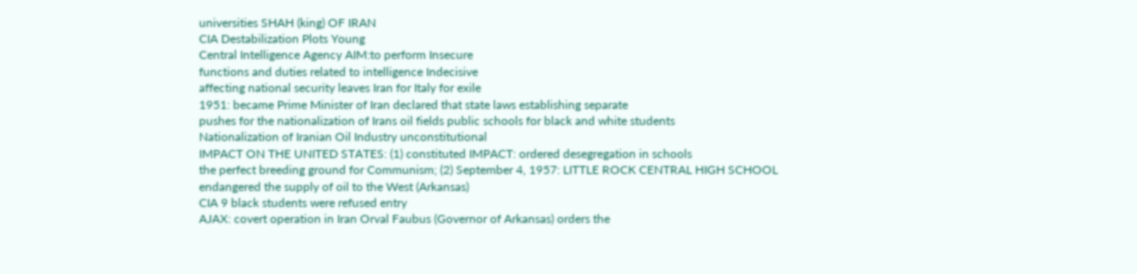universities SHAH (king) OF IRAN
CIA Destabilization Plots Young
Central Intelligence Agency AIM:to perform Insecure
functions and duties related to intelligence Indecisive
affecting national security leaves Iran for Italy for exile
1951: became Prime Minister of Iran declared that state laws establishing separate
pushes for the nationalization of Irans oil fields public schools for black and white students
Nationalization of Iranian Oil Industry unconstitutional
IMPACT ON THE UNITED STATES: (1) constituted IMPACT: ordered desegregation in schools
the perfect breeding ground for Communism; (2) September 4, 1957: LITTLE ROCK CENTRAL HIGH SCHOOL
endangered the supply of oil to the West (Arkansas)
CIA 9 black students were refused entry
AJAX: covert operation in Iran Orval Faubus (Governor of Arkansas) orders the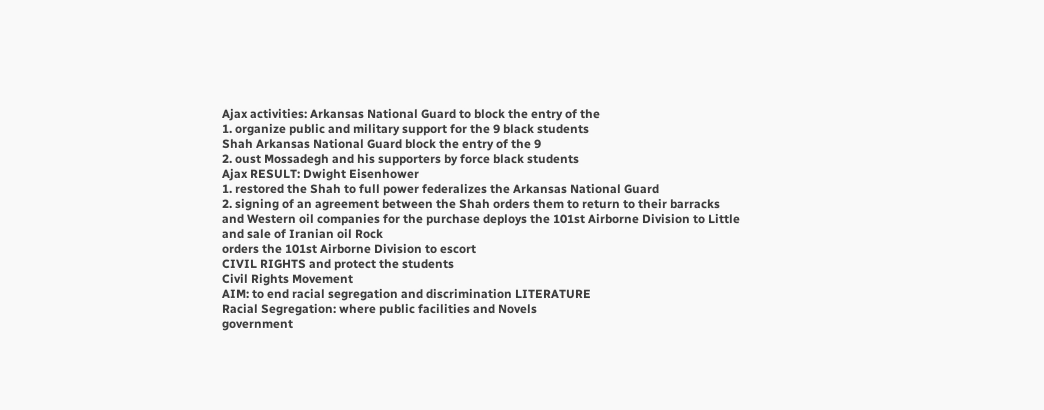Ajax activities: Arkansas National Guard to block the entry of the
1. organize public and military support for the 9 black students
Shah Arkansas National Guard block the entry of the 9
2. oust Mossadegh and his supporters by force black students
Ajax RESULT: Dwight Eisenhower
1. restored the Shah to full power federalizes the Arkansas National Guard
2. signing of an agreement between the Shah orders them to return to their barracks
and Western oil companies for the purchase deploys the 101st Airborne Division to Little
and sale of Iranian oil Rock
orders the 101st Airborne Division to escort
CIVIL RIGHTS and protect the students
Civil Rights Movement
AIM: to end racial segregation and discrimination LITERATURE
Racial Segregation: where public facilities and Novels
government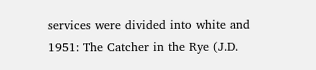services were divided into white and 1951: The Catcher in the Rye (J.D.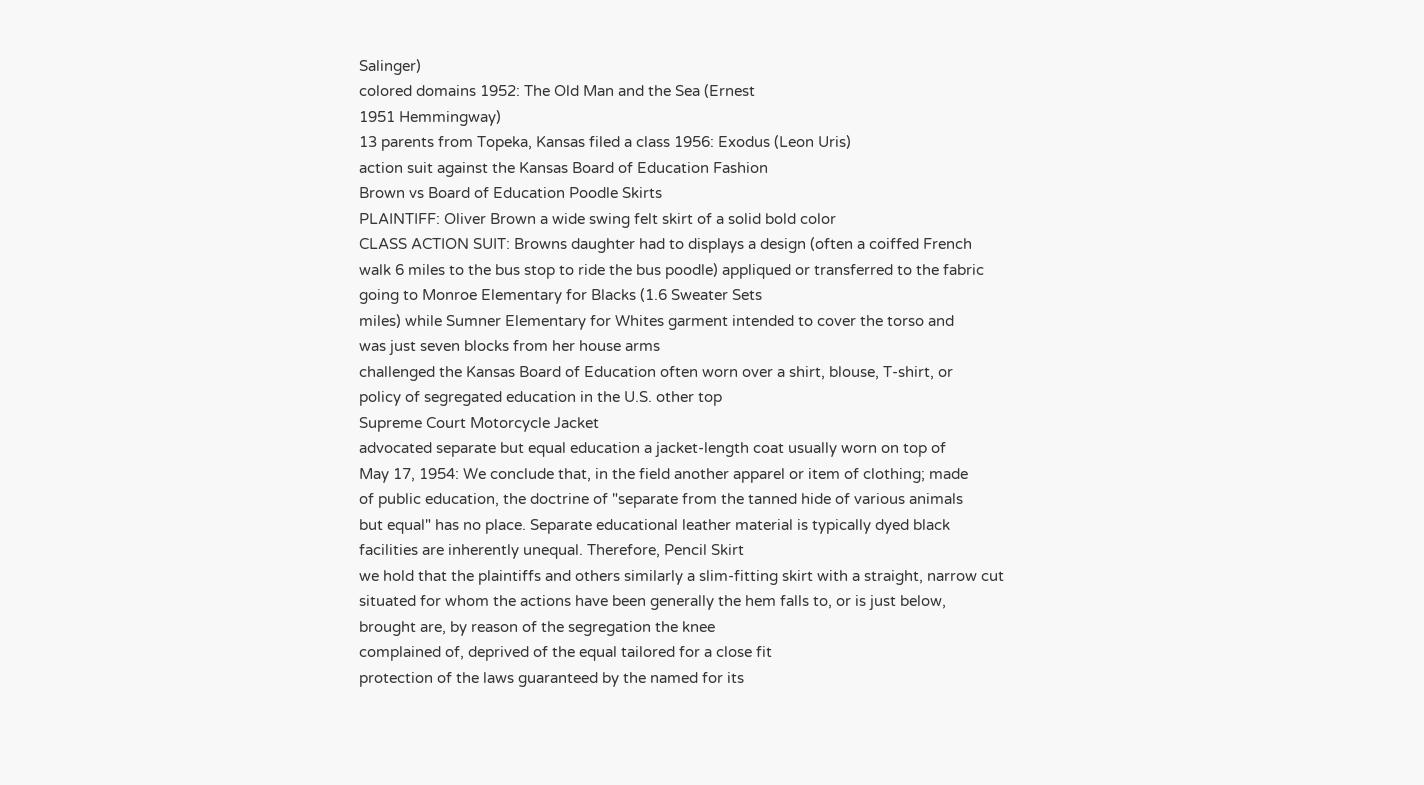Salinger)
colored domains 1952: The Old Man and the Sea (Ernest
1951 Hemmingway)
13 parents from Topeka, Kansas filed a class 1956: Exodus (Leon Uris)
action suit against the Kansas Board of Education Fashion
Brown vs Board of Education Poodle Skirts
PLAINTIFF: Oliver Brown a wide swing felt skirt of a solid bold color
CLASS ACTION SUIT: Browns daughter had to displays a design (often a coiffed French
walk 6 miles to the bus stop to ride the bus poodle) appliqued or transferred to the fabric
going to Monroe Elementary for Blacks (1.6 Sweater Sets
miles) while Sumner Elementary for Whites garment intended to cover the torso and
was just seven blocks from her house arms
challenged the Kansas Board of Education often worn over a shirt, blouse, T-shirt, or
policy of segregated education in the U.S. other top
Supreme Court Motorcycle Jacket
advocated separate but equal education a jacket-length coat usually worn on top of
May 17, 1954: We conclude that, in the field another apparel or item of clothing; made
of public education, the doctrine of "separate from the tanned hide of various animals
but equal" has no place. Separate educational leather material is typically dyed black
facilities are inherently unequal. Therefore, Pencil Skirt
we hold that the plaintiffs and others similarly a slim-fitting skirt with a straight, narrow cut
situated for whom the actions have been generally the hem falls to, or is just below,
brought are, by reason of the segregation the knee
complained of, deprived of the equal tailored for a close fit
protection of the laws guaranteed by the named for its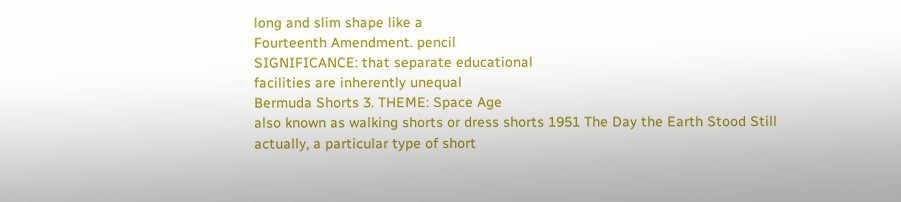long and slim shape like a
Fourteenth Amendment. pencil
SIGNIFICANCE: that separate educational
facilities are inherently unequal
Bermuda Shorts 3. THEME: Space Age
also known as walking shorts or dress shorts 1951 The Day the Earth Stood Still
actually, a particular type of short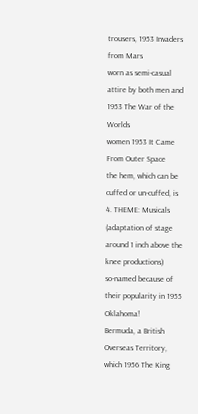trousers, 1953 Invaders from Mars
worn as semi-casual attire by both men and 1953 The War of the Worlds
women 1953 It Came From Outer Space
the hem, which can be cuffed or un-cuffed, is 4. THEME: Musicals (adaptation of stage
around 1 inch above the knee productions)
so-named because of their popularity in 1955 Oklahoma!
Bermuda, a British Overseas Territory, which 1956 The King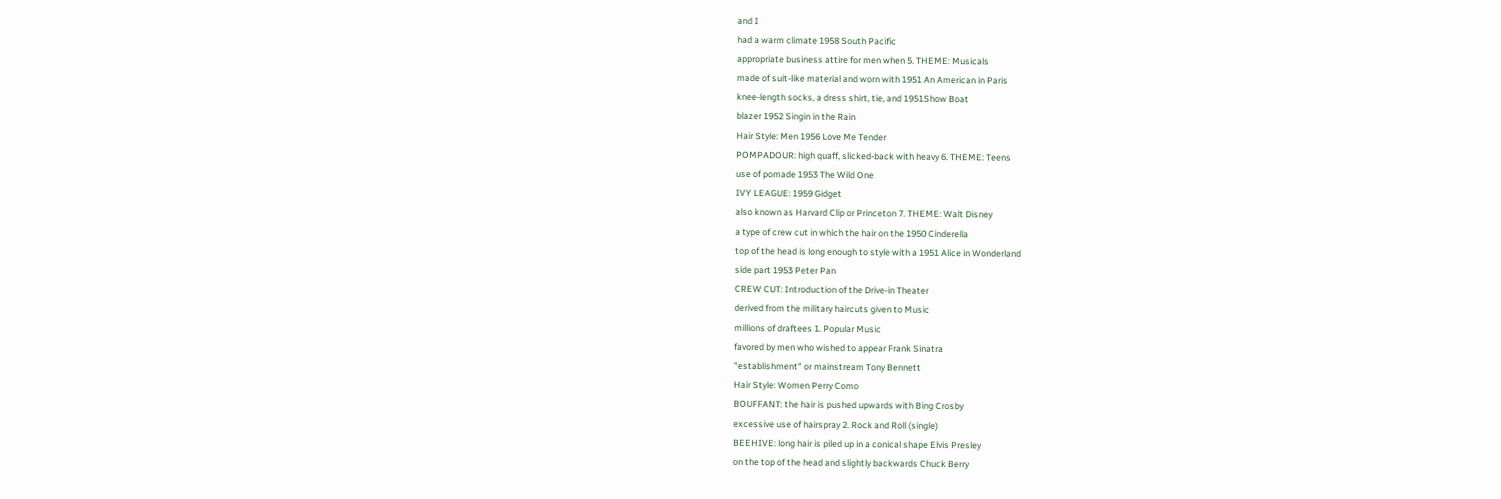and I
had a warm climate 1958 South Pacific
appropriate business attire for men when 5. THEME: Musicals
made of suit-like material and worn with 1951 An American in Paris
knee-length socks, a dress shirt, tie, and 1951Show Boat
blazer 1952 Singin in the Rain
Hair Style: Men 1956 Love Me Tender
POMPADOUR: high quaff, slicked-back with heavy 6. THEME: Teens
use of pomade 1953 The Wild One
IVY LEAGUE: 1959 Gidget
also known as Harvard Clip or Princeton 7. THEME: Walt Disney
a type of crew cut in which the hair on the 1950 Cinderella
top of the head is long enough to style with a 1951 Alice in Wonderland
side part 1953 Peter Pan
CREW CUT: Introduction of the Drive-in Theater
derived from the military haircuts given to Music
millions of draftees 1. Popular Music
favored by men who wished to appear Frank Sinatra
"establishment" or mainstream Tony Bennett
Hair Style: Women Perry Como
BOUFFANT: the hair is pushed upwards with Bing Crosby
excessive use of hairspray 2. Rock and Roll (single)
BEEHIVE: long hair is piled up in a conical shape Elvis Presley
on the top of the head and slightly backwards Chuck Berry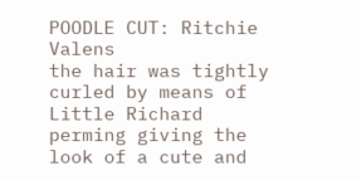POODLE CUT: Ritchie Valens
the hair was tightly curled by means of Little Richard
perming giving the look of a cute and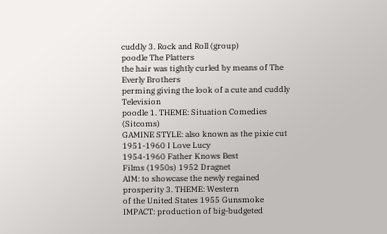cuddly 3. Rock and Roll (group)
poodle The Platters
the hair was tightly curled by means of The Everly Brothers
perming giving the look of a cute and cuddly Television
poodle 1. THEME: Situation Comedies (Sitcoms)
GAMINE STYLE: also known as the pixie cut 1951-1960 I Love Lucy
1954-1960 Father Knows Best
Films (1950s) 1952 Dragnet
AIM: to showcase the newly regained prosperity 3. THEME: Western
of the United States 1955 Gunsmoke
IMPACT: production of big-budgeted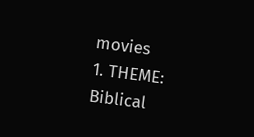movies
1. THEME: Biblical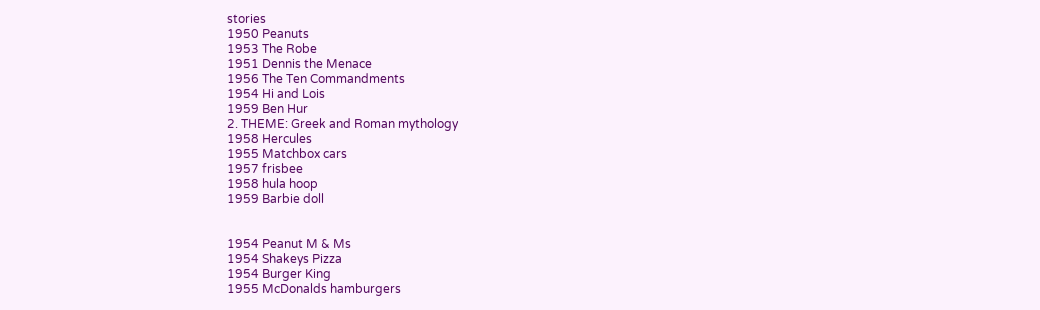stories
1950 Peanuts
1953 The Robe
1951 Dennis the Menace
1956 The Ten Commandments
1954 Hi and Lois
1959 Ben Hur
2. THEME: Greek and Roman mythology
1958 Hercules
1955 Matchbox cars
1957 frisbee
1958 hula hoop
1959 Barbie doll


1954 Peanut M & Ms
1954 Shakeys Pizza
1954 Burger King
1955 McDonalds hamburgers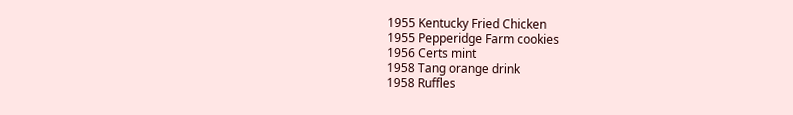1955 Kentucky Fried Chicken
1955 Pepperidge Farm cookies
1956 Certs mint
1958 Tang orange drink
1958 Ruffles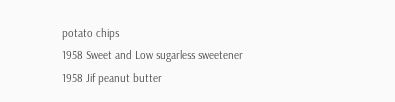potato chips
1958 Sweet and Low sugarless sweetener
1958 Jif peanut butter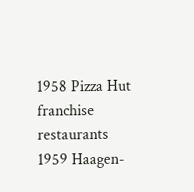1958 Pizza Hut franchise restaurants
1959 Haagen-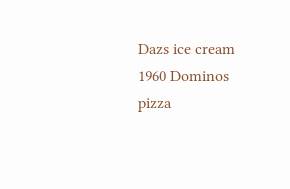Dazs ice cream
1960 Dominos pizza